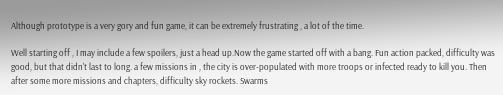Although prototype is a very gory and fun game, it can be extremely frustrating , a lot of the time.

Well starting off , I may include a few spoilers, just a head up.Now the game started off with a bang. Fun action packed, difficulty was good, but that didn't last to long. a few missions in , the city is over-populated with more troops or infected ready to kill you. Then after some more missions and chapters, difficulty sky rockets. Swarms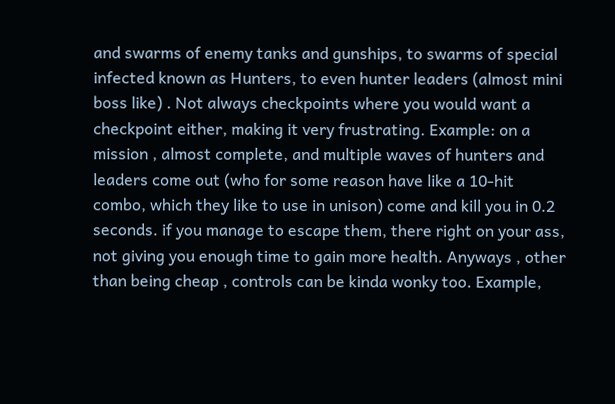and swarms of enemy tanks and gunships, to swarms of special infected known as Hunters, to even hunter leaders (almost mini boss like) . Not always checkpoints where you would want a checkpoint either, making it very frustrating. Example: on a mission , almost complete, and multiple waves of hunters and leaders come out (who for some reason have like a 10-hit combo, which they like to use in unison) come and kill you in 0.2 seconds. if you manage to escape them, there right on your ass, not giving you enough time to gain more health. Anyways , other than being cheap , controls can be kinda wonky too. Example,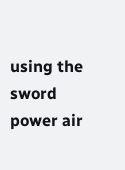using the sword power air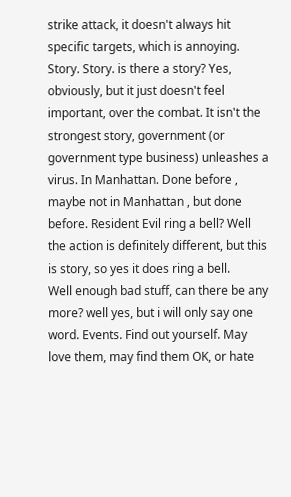strike attack, it doesn't always hit specific targets, which is annoying. Story. Story. is there a story? Yes, obviously, but it just doesn't feel important, over the combat. It isn't the strongest story, government (or government type business) unleashes a virus. In Manhattan. Done before , maybe not in Manhattan , but done before. Resident Evil ring a bell? Well the action is definitely different, but this is story, so yes it does ring a bell.
Well enough bad stuff, can there be any more? well yes, but i will only say one word. Events. Find out yourself. May love them, may find them OK, or hate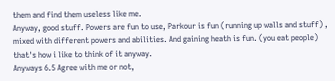them and find them useless like me.
Anyway, good stuff. Powers are fun to use, Parkour is fun (running up walls and stuff) , mixed with different powers and abilities. And gaining heath is fun. (you eat people) that's how i like to think of it anyway.
Anyways 6.5 Agree with me or not,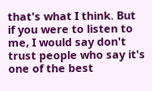that's what I think. But if you were to listen to me, I would say don't trust people who say it's one of the best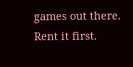games out there. Rent it first.